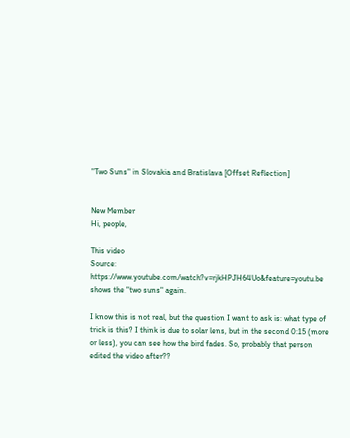"Two Suns" in Slovakia and Bratislava [Offset Reflection]


New Member
Hi, people,

This video
Source: https://www.youtube.com/watch?v=rjkHPJH64Uo&feature=youtu.be
shows the "two suns" again.

I know this is not real, but the question I want to ask is: what type of trick is this? I think is due to solar lens, but in the second 0:15 (more or less), you can see how the bird fades. So, probably that person edited the video after??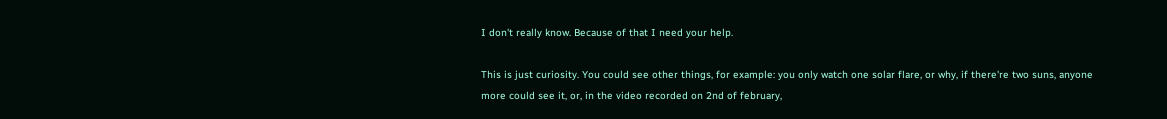I don't really know. Because of that I need your help.

This is just curiosity. You could see other things, for example: you only watch one solar flare, or why, if there're two suns, anyone more could see it, or, in the video recorded on 2nd of february,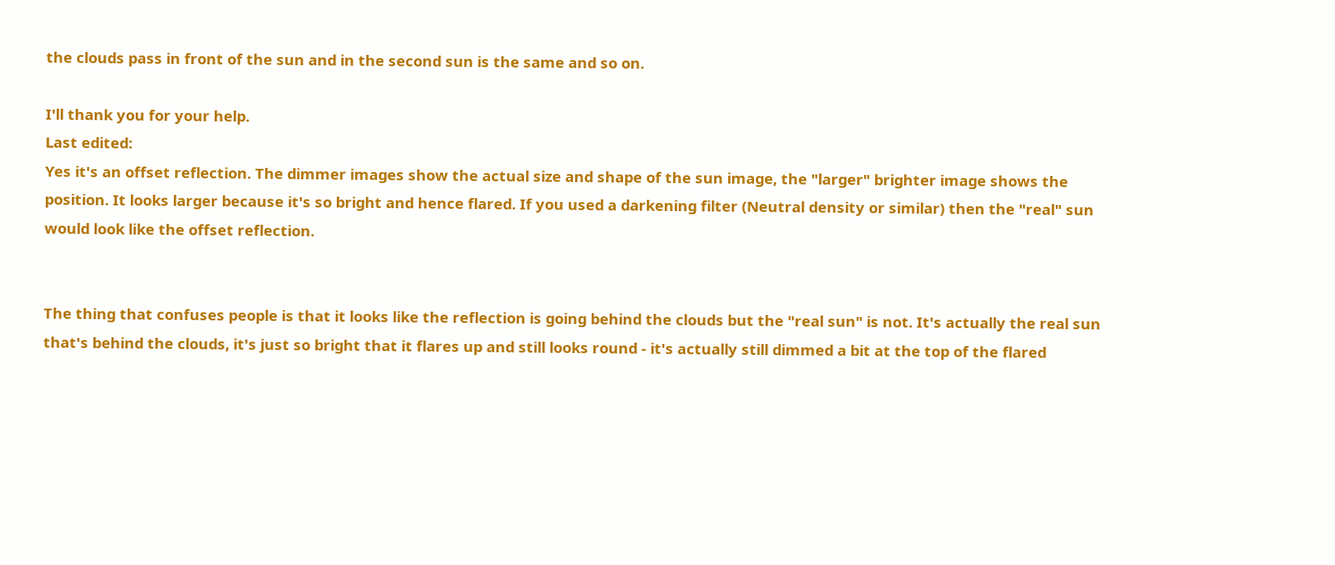the clouds pass in front of the sun and in the second sun is the same and so on.

I'll thank you for your help.
Last edited:
Yes it's an offset reflection. The dimmer images show the actual size and shape of the sun image, the "larger" brighter image shows the position. It looks larger because it's so bright and hence flared. If you used a darkening filter (Neutral density or similar) then the "real" sun would look like the offset reflection.


The thing that confuses people is that it looks like the reflection is going behind the clouds but the "real sun" is not. It's actually the real sun that's behind the clouds, it's just so bright that it flares up and still looks round - it's actually still dimmed a bit at the top of the flared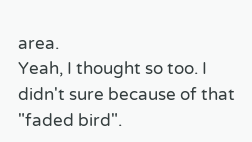area.
Yeah, I thought so too. I didn't sure because of that "faded bird".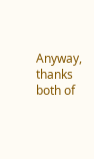Anyway, thanks both of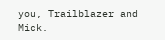you, Trailblazer and Mick.